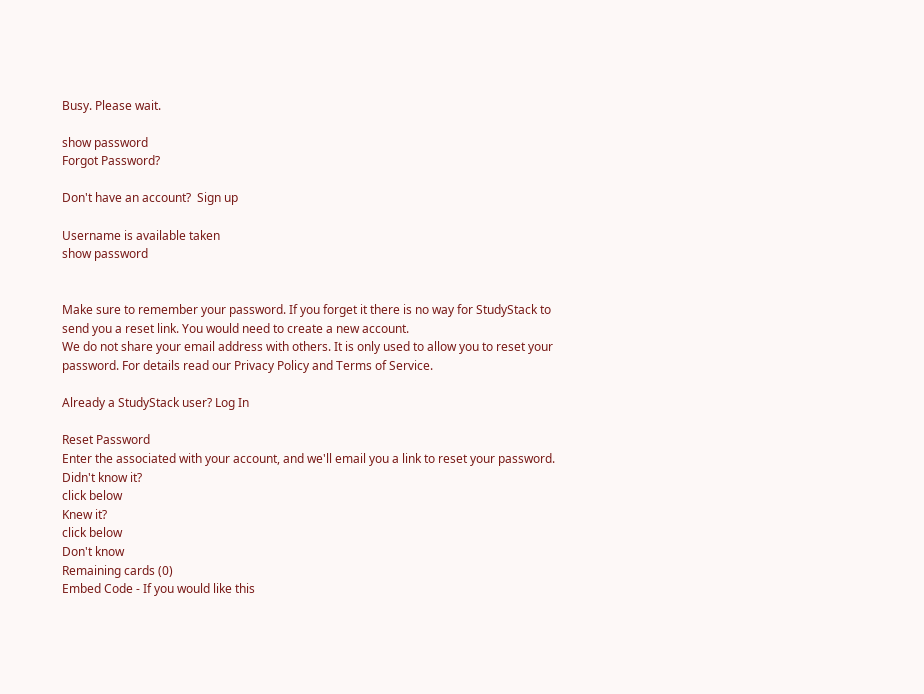Busy. Please wait.

show password
Forgot Password?

Don't have an account?  Sign up

Username is available taken
show password


Make sure to remember your password. If you forget it there is no way for StudyStack to send you a reset link. You would need to create a new account.
We do not share your email address with others. It is only used to allow you to reset your password. For details read our Privacy Policy and Terms of Service.

Already a StudyStack user? Log In

Reset Password
Enter the associated with your account, and we'll email you a link to reset your password.
Didn't know it?
click below
Knew it?
click below
Don't know
Remaining cards (0)
Embed Code - If you would like this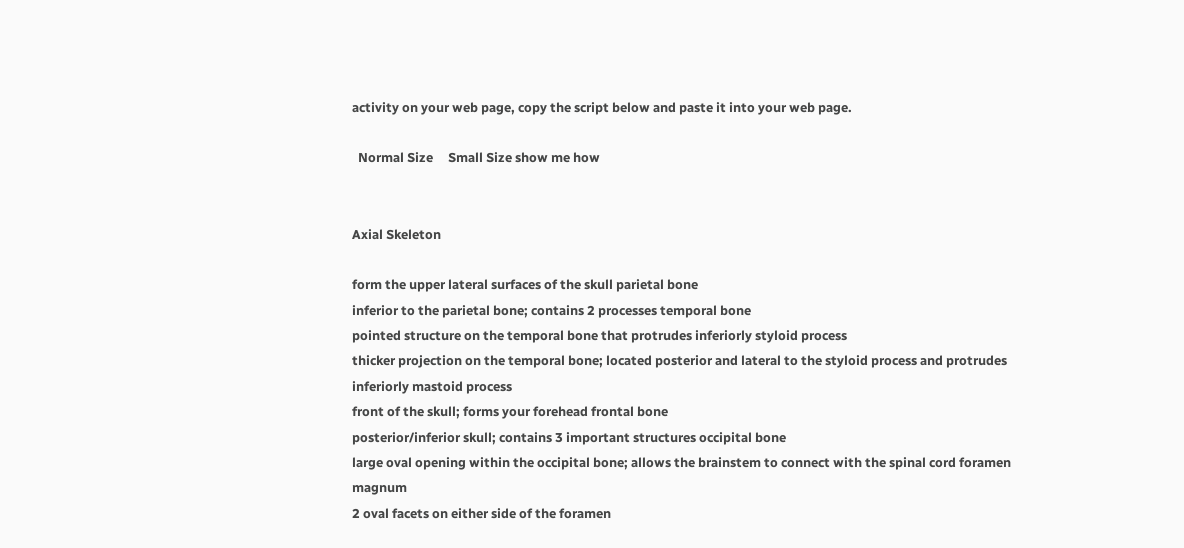activity on your web page, copy the script below and paste it into your web page.

  Normal Size     Small Size show me how


Axial Skeleton

form the upper lateral surfaces of the skull parietal bone
inferior to the parietal bone; contains 2 processes temporal bone
pointed structure on the temporal bone that protrudes inferiorly styloid process
thicker projection on the temporal bone; located posterior and lateral to the styloid process and protrudes inferiorly mastoid process
front of the skull; forms your forehead frontal bone
posterior/inferior skull; contains 3 important structures occipital bone
large oval opening within the occipital bone; allows the brainstem to connect with the spinal cord foramen magnum
2 oval facets on either side of the foramen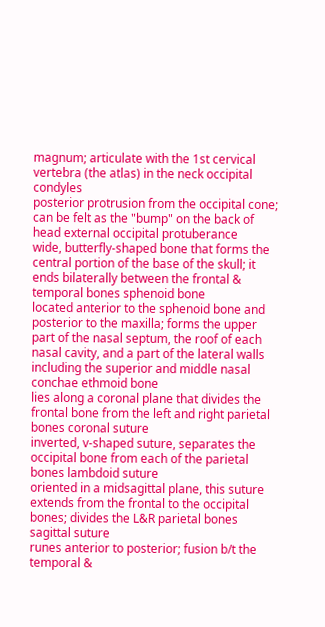magnum; articulate with the 1st cervical vertebra (the atlas) in the neck occipital condyles
posterior protrusion from the occipital cone; can be felt as the "bump" on the back of head external occipital protuberance
wide, butterfly-shaped bone that forms the central portion of the base of the skull; it ends bilaterally between the frontal & temporal bones sphenoid bone
located anterior to the sphenoid bone and posterior to the maxilla; forms the upper part of the nasal septum, the roof of each nasal cavity, and a part of the lateral walls including the superior and middle nasal conchae ethmoid bone
lies along a coronal plane that divides the frontal bone from the left and right parietal bones coronal suture
inverted, v-shaped suture, separates the occipital bone from each of the parietal bones lambdoid suture
oriented in a midsagittal plane, this suture extends from the frontal to the occipital bones; divides the L&R parietal bones sagittal suture
runes anterior to posterior; fusion b/t the temporal &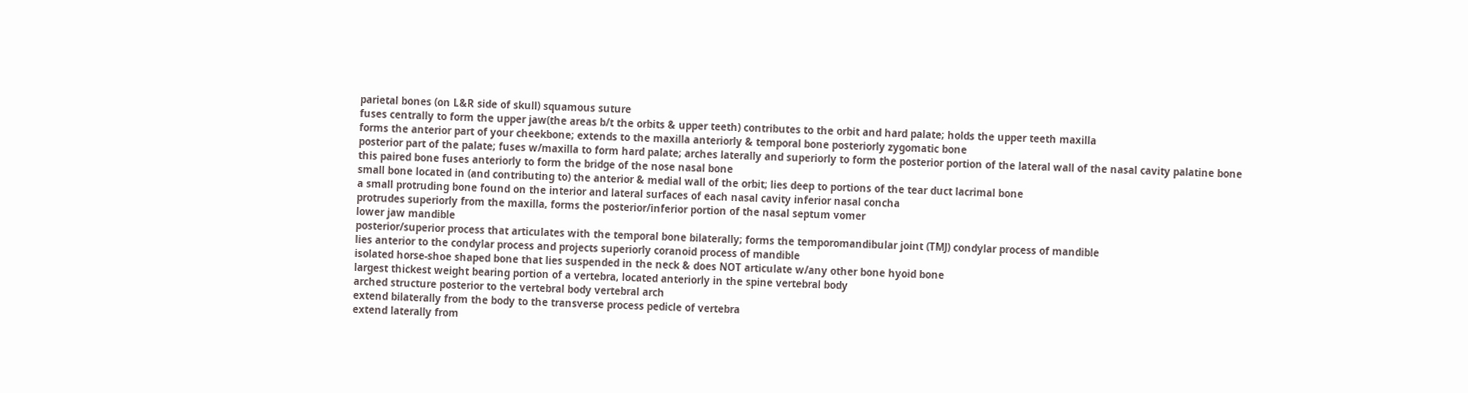parietal bones (on L&R side of skull) squamous suture
fuses centrally to form the upper jaw(the areas b/t the orbits & upper teeth) contributes to the orbit and hard palate; holds the upper teeth maxilla
forms the anterior part of your cheekbone; extends to the maxilla anteriorly & temporal bone posteriorly zygomatic bone
posterior part of the palate; fuses w/maxilla to form hard palate; arches laterally and superiorly to form the posterior portion of the lateral wall of the nasal cavity palatine bone
this paired bone fuses anteriorly to form the bridge of the nose nasal bone
small bone located in (and contributing to) the anterior & medial wall of the orbit; lies deep to portions of the tear duct lacrimal bone
a small protruding bone found on the interior and lateral surfaces of each nasal cavity inferior nasal concha
protrudes superiorly from the maxilla, forms the posterior/inferior portion of the nasal septum vomer
lower jaw mandible
posterior/superior process that articulates with the temporal bone bilaterally; forms the temporomandibular joint (TMJ) condylar process of mandible
lies anterior to the condylar process and projects superiorly coranoid process of mandible
isolated horse-shoe shaped bone that lies suspended in the neck & does NOT articulate w/any other bone hyoid bone
largest thickest weight bearing portion of a vertebra, located anteriorly in the spine vertebral body
arched structure posterior to the vertebral body vertebral arch
extend bilaterally from the body to the transverse process pedicle of vertebra
extend laterally from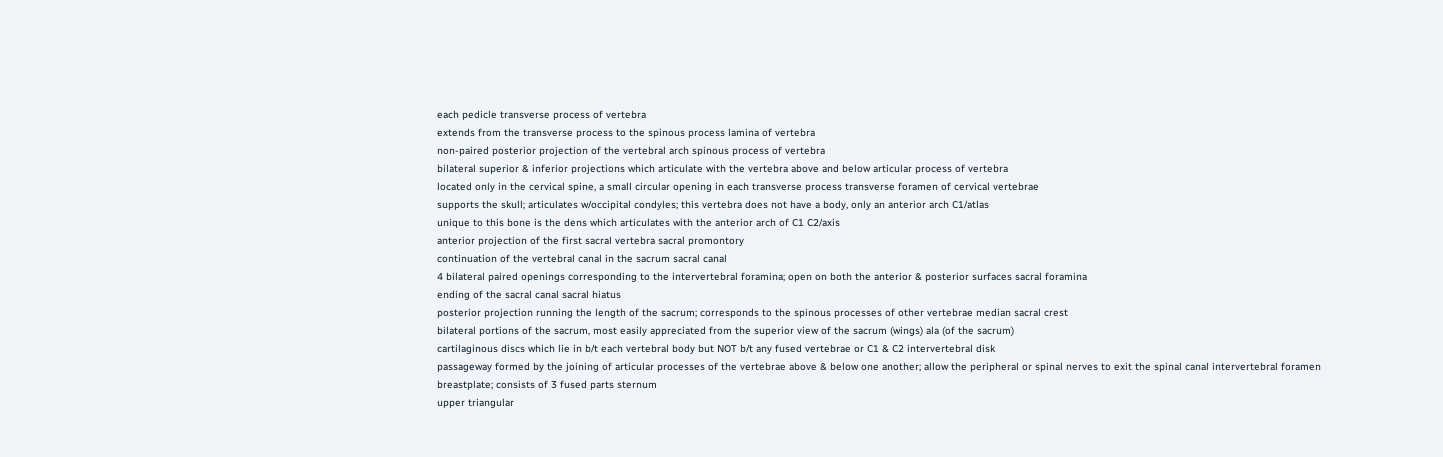each pedicle transverse process of vertebra
extends from the transverse process to the spinous process lamina of vertebra
non-paired posterior projection of the vertebral arch spinous process of vertebra
bilateral superior & inferior projections which articulate with the vertebra above and below articular process of vertebra
located only in the cervical spine, a small circular opening in each transverse process transverse foramen of cervical vertebrae
supports the skull; articulates w/occipital condyles; this vertebra does not have a body, only an anterior arch C1/atlas
unique to this bone is the dens which articulates with the anterior arch of C1 C2/axis
anterior projection of the first sacral vertebra sacral promontory
continuation of the vertebral canal in the sacrum sacral canal
4 bilateral paired openings corresponding to the intervertebral foramina; open on both the anterior & posterior surfaces sacral foramina
ending of the sacral canal sacral hiatus
posterior projection running the length of the sacrum; corresponds to the spinous processes of other vertebrae median sacral crest
bilateral portions of the sacrum, most easily appreciated from the superior view of the sacrum (wings) ala (of the sacrum)
cartilaginous discs which lie in b/t each vertebral body but NOT b/t any fused vertebrae or C1 & C2 intervertebral disk
passageway formed by the joining of articular processes of the vertebrae above & below one another; allow the peripheral or spinal nerves to exit the spinal canal intervertebral foramen
breastplate; consists of 3 fused parts sternum
upper triangular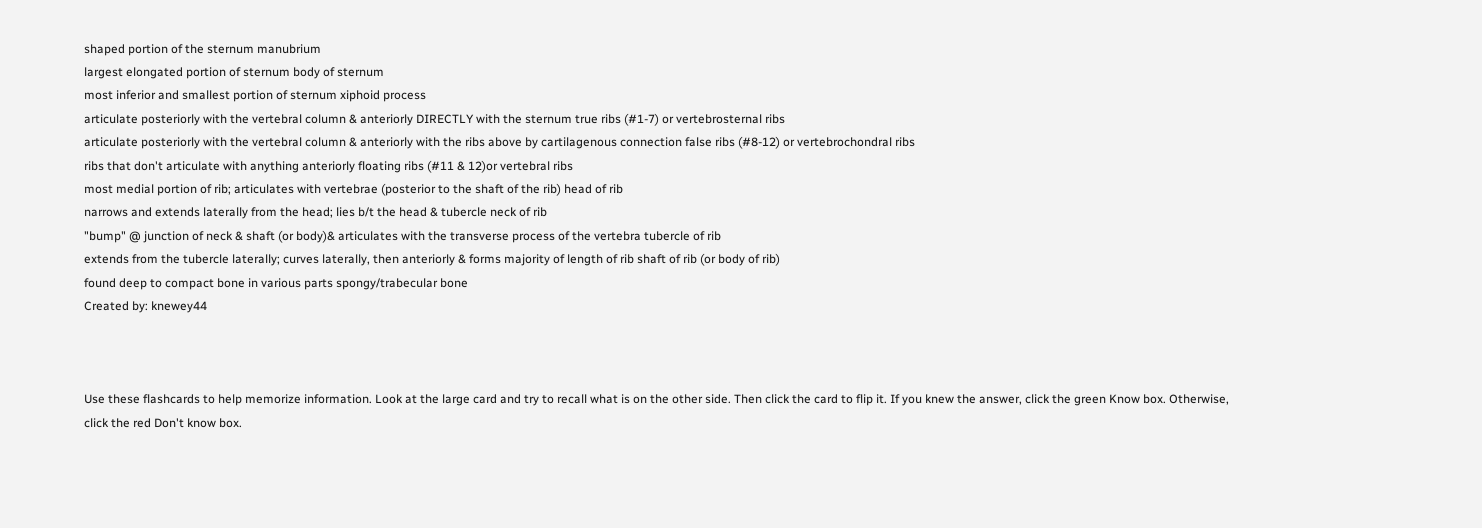shaped portion of the sternum manubrium
largest elongated portion of sternum body of sternum
most inferior and smallest portion of sternum xiphoid process
articulate posteriorly with the vertebral column & anteriorly DIRECTLY with the sternum true ribs (#1-7) or vertebrosternal ribs
articulate posteriorly with the vertebral column & anteriorly with the ribs above by cartilagenous connection false ribs (#8-12) or vertebrochondral ribs
ribs that don't articulate with anything anteriorly floating ribs (#11 & 12)or vertebral ribs
most medial portion of rib; articulates with vertebrae (posterior to the shaft of the rib) head of rib
narrows and extends laterally from the head; lies b/t the head & tubercle neck of rib
"bump" @ junction of neck & shaft (or body)& articulates with the transverse process of the vertebra tubercle of rib
extends from the tubercle laterally; curves laterally, then anteriorly & forms majority of length of rib shaft of rib (or body of rib)
found deep to compact bone in various parts spongy/trabecular bone
Created by: knewey44



Use these flashcards to help memorize information. Look at the large card and try to recall what is on the other side. Then click the card to flip it. If you knew the answer, click the green Know box. Otherwise, click the red Don't know box.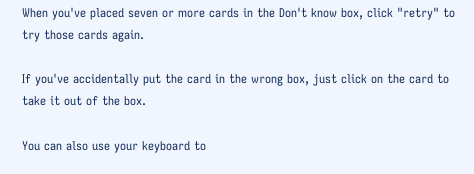When you've placed seven or more cards in the Don't know box, click "retry" to try those cards again.

If you've accidentally put the card in the wrong box, just click on the card to take it out of the box.

You can also use your keyboard to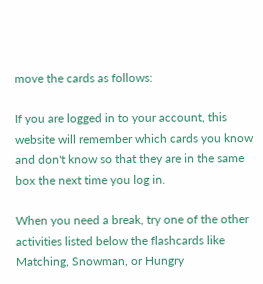move the cards as follows:

If you are logged in to your account, this website will remember which cards you know and don't know so that they are in the same box the next time you log in.

When you need a break, try one of the other activities listed below the flashcards like Matching, Snowman, or Hungry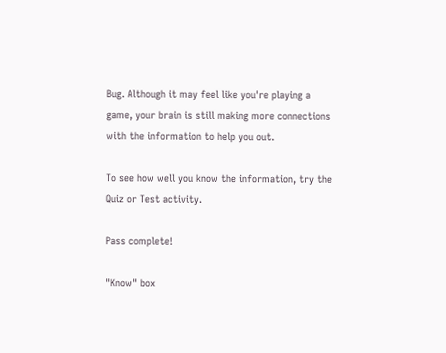Bug. Although it may feel like you're playing a game, your brain is still making more connections with the information to help you out.

To see how well you know the information, try the Quiz or Test activity.

Pass complete!

"Know" box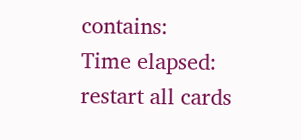contains:
Time elapsed:
restart all cards